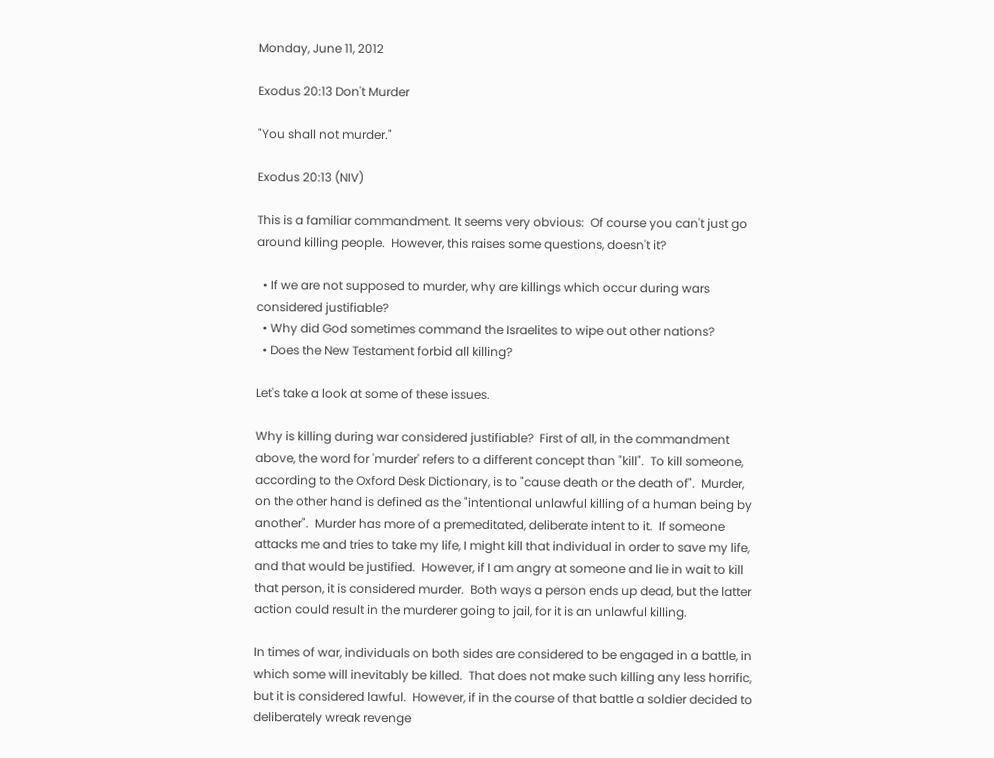Monday, June 11, 2012

Exodus 20:13 Don't Murder

"You shall not murder."

Exodus 20:13 (NIV)

This is a familiar commandment. It seems very obvious:  Of course you can't just go around killing people.  However, this raises some questions, doesn't it?

  • If we are not supposed to murder, why are killings which occur during wars considered justifiable?
  • Why did God sometimes command the Israelites to wipe out other nations?
  • Does the New Testament forbid all killing?

Let's take a look at some of these issues.

Why is killing during war considered justifiable?  First of all, in the commandment above, the word for 'murder' refers to a different concept than "kill".  To kill someone, according to the Oxford Desk Dictionary, is to "cause death or the death of".  Murder, on the other hand is defined as the "intentional unlawful killing of a human being by another".  Murder has more of a premeditated, deliberate intent to it.  If someone attacks me and tries to take my life, I might kill that individual in order to save my life, and that would be justified.  However, if I am angry at someone and lie in wait to kill that person, it is considered murder.  Both ways a person ends up dead, but the latter action could result in the murderer going to jail, for it is an unlawful killing.

In times of war, individuals on both sides are considered to be engaged in a battle, in which some will inevitably be killed.  That does not make such killing any less horrific, but it is considered lawful.  However, if in the course of that battle a soldier decided to deliberately wreak revenge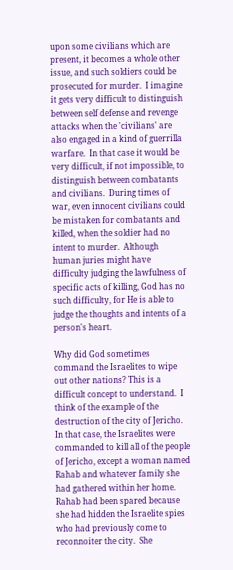upon some civilians which are present, it becomes a whole other issue, and such soldiers could be prosecuted for murder.  I imagine it gets very difficult to distinguish between self defense and revenge attacks when the 'civilians' are also engaged in a kind of guerrilla warfare.  In that case it would be very difficult, if not impossible, to distinguish between combatants and civilians.  During times of war, even innocent civilians could be mistaken for combatants and killed, when the soldier had no intent to murder.  Although human juries might have difficulty judging the lawfulness of specific acts of killing, God has no such difficulty, for He is able to judge the thoughts and intents of a person's heart.

Why did God sometimes command the Israelites to wipe out other nations? This is a difficult concept to understand.  I think of the example of the destruction of the city of Jericho.  In that case, the Israelites were commanded to kill all of the people of Jericho, except a woman named Rahab and whatever family she had gathered within her home.  Rahab had been spared because she had hidden the Israelite spies who had previously come to reconnoiter the city.  She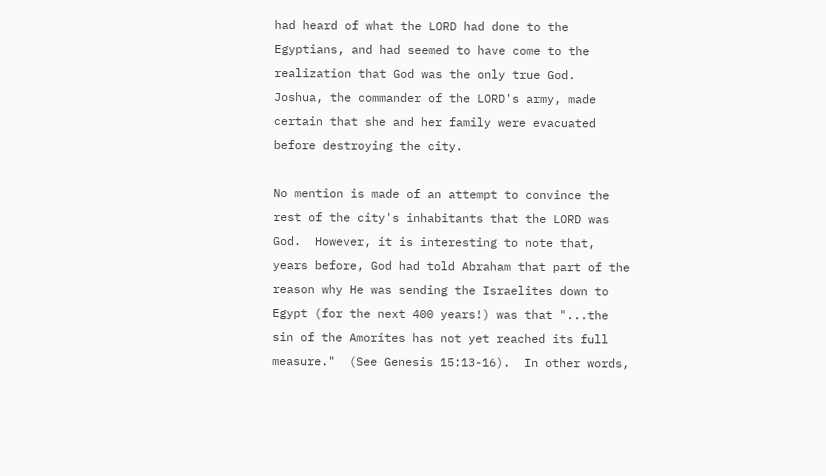had heard of what the LORD had done to the Egyptians, and had seemed to have come to the realization that God was the only true God.  Joshua, the commander of the LORD's army, made certain that she and her family were evacuated before destroying the city.

No mention is made of an attempt to convince the rest of the city's inhabitants that the LORD was God.  However, it is interesting to note that, years before, God had told Abraham that part of the reason why He was sending the Israelites down to Egypt (for the next 400 years!) was that "...the sin of the Amorites has not yet reached its full measure."  (See Genesis 15:13-16).  In other words,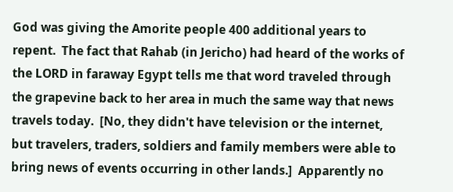God was giving the Amorite people 400 additional years to repent.  The fact that Rahab (in Jericho) had heard of the works of the LORD in faraway Egypt tells me that word traveled through the grapevine back to her area in much the same way that news travels today.  [No, they didn't have television or the internet, but travelers, traders, soldiers and family members were able to bring news of events occurring in other lands.]  Apparently no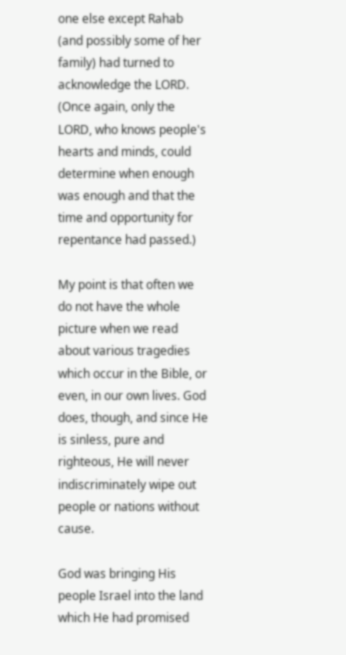one else except Rahab (and possibly some of her family) had turned to acknowledge the LORD.   (Once again, only the LORD, who knows people's hearts and minds, could determine when enough was enough and that the time and opportunity for repentance had passed.)

My point is that often we do not have the whole picture when we read about various tragedies which occur in the Bible, or even, in our own lives. God does, though, and since He is sinless, pure and righteous, He will never indiscriminately wipe out people or nations without cause.

God was bringing His people Israel into the land which He had promised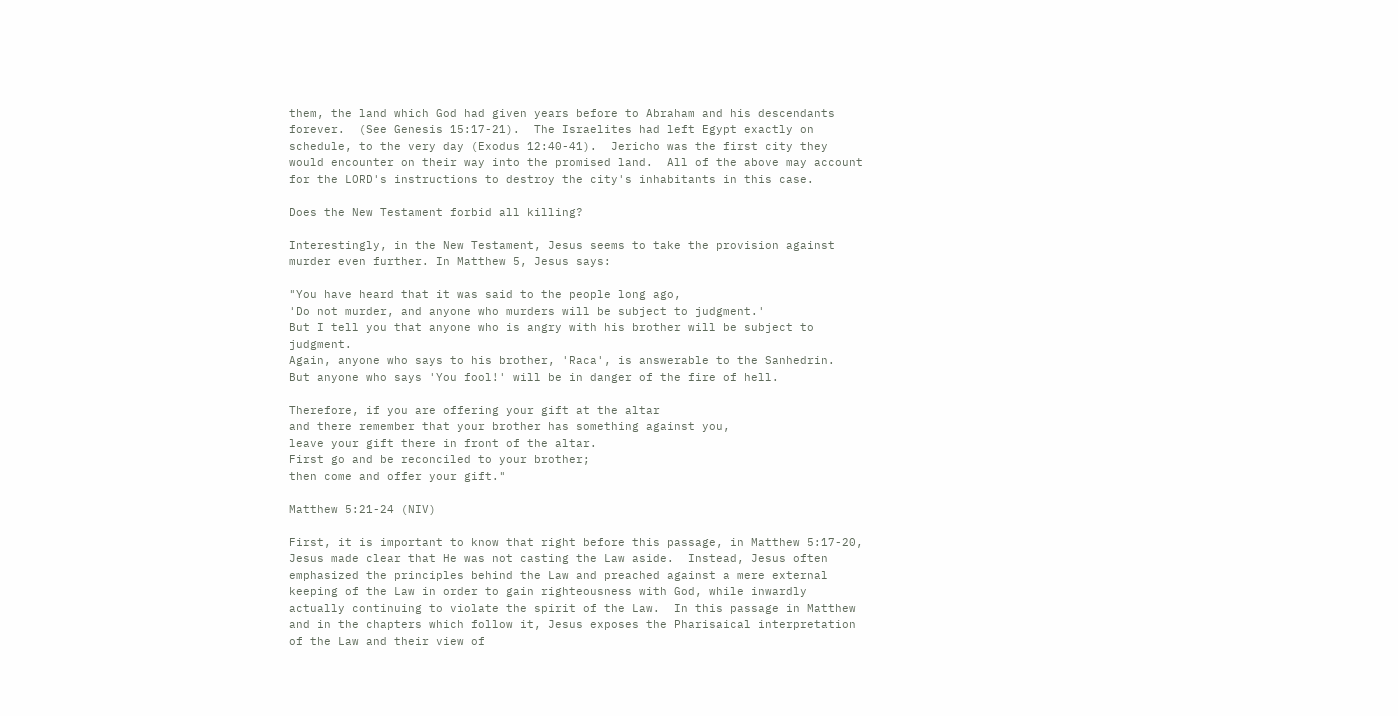them, the land which God had given years before to Abraham and his descendants forever.  (See Genesis 15:17-21).  The Israelites had left Egypt exactly on schedule, to the very day (Exodus 12:40-41).  Jericho was the first city they would encounter on their way into the promised land.  All of the above may account for the LORD's instructions to destroy the city's inhabitants in this case.

Does the New Testament forbid all killing?

Interestingly, in the New Testament, Jesus seems to take the provision against murder even further. In Matthew 5, Jesus says:

"You have heard that it was said to the people long ago,
'Do not murder, and anyone who murders will be subject to judgment.'
But I tell you that anyone who is angry with his brother will be subject to judgment.
Again, anyone who says to his brother, 'Raca', is answerable to the Sanhedrin.
But anyone who says 'You fool!' will be in danger of the fire of hell.

Therefore, if you are offering your gift at the altar
and there remember that your brother has something against you,
leave your gift there in front of the altar.
First go and be reconciled to your brother;
then come and offer your gift."

Matthew 5:21-24 (NIV)

First, it is important to know that right before this passage, in Matthew 5:17-20, Jesus made clear that He was not casting the Law aside.  Instead, Jesus often emphasized the principles behind the Law and preached against a mere external keeping of the Law in order to gain righteousness with God, while inwardly actually continuing to violate the spirit of the Law.  In this passage in Matthew and in the chapters which follow it, Jesus exposes the Pharisaical interpretation of the Law and their view of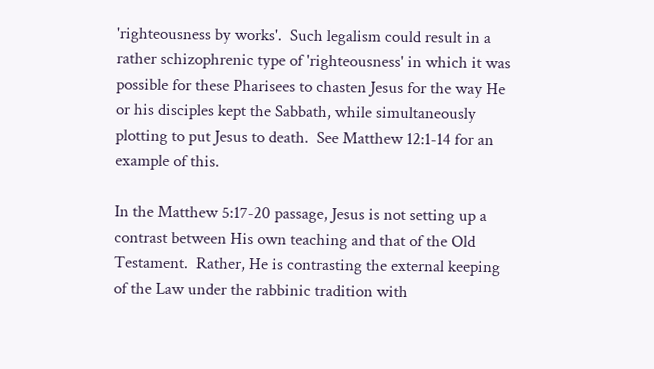'righteousness by works'.  Such legalism could result in a rather schizophrenic type of 'righteousness' in which it was possible for these Pharisees to chasten Jesus for the way He or his disciples kept the Sabbath, while simultaneously  plotting to put Jesus to death.  See Matthew 12:1-14 for an example of this.

In the Matthew 5:17-20 passage, Jesus is not setting up a contrast between His own teaching and that of the Old Testament.  Rather, He is contrasting the external keeping of the Law under the rabbinic tradition with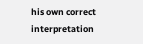his own correct interpretation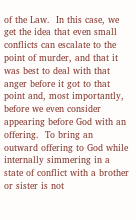of the Law.  In this case, we get the idea that even small conflicts can escalate to the point of murder, and that it was best to deal with that anger before it got to that point and, most importantly, before we even consider appearing before God with an offering.  To bring an outward offering to God while internally simmering in a state of conflict with a brother or sister is not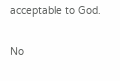acceptable to God.

No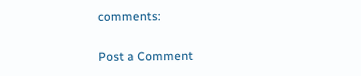comments:

Post a Comment